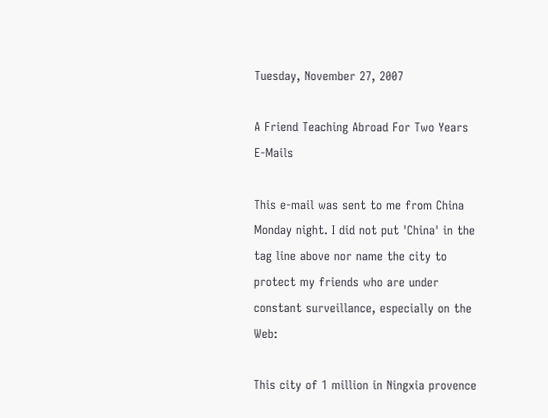Tuesday, November 27, 2007

A Friend Teaching Abroad For Two Years E-Mails

This e-mail was sent to me from China Monday night. I did not put 'China' in the tag line above nor name the city to protect my friends who are under constant surveillance, especially on the Web:

This city of 1 million in Ningxia provence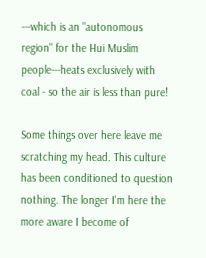---which is an "autonomous region" for the Hui Muslim people---heats exclusively with coal - so the air is less than pure!

Some things over here leave me scratching my head. This culture has been conditioned to question nothing. The longer I'm here the more aware I become of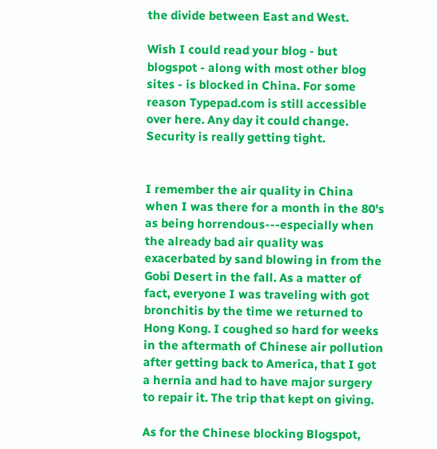the divide between East and West.

Wish I could read your blog - but blogspot - along with most other blog sites - is blocked in China. For some reason Typepad.com is still accessible over here. Any day it could change. Security is really getting tight.


I remember the air quality in China when I was there for a month in the 80's as being horrendous---especially when the already bad air quality was exacerbated by sand blowing in from the Gobi Desert in the fall. As a matter of fact, everyone I was traveling with got bronchitis by the time we returned to Hong Kong. I coughed so hard for weeks in the aftermath of Chinese air pollution after getting back to America, that I got a hernia and had to have major surgery to repair it. The trip that kept on giving.

As for the Chinese blocking Blogspot,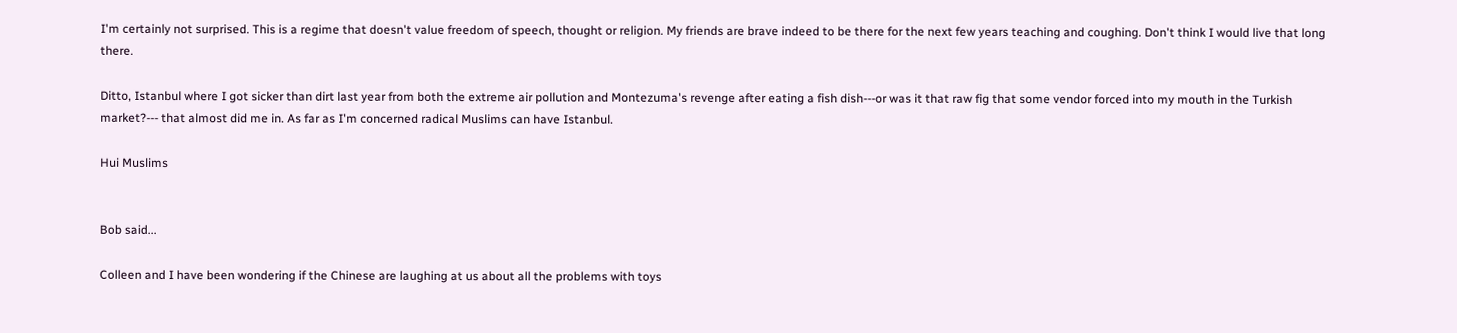I'm certainly not surprised. This is a regime that doesn't value freedom of speech, thought or religion. My friends are brave indeed to be there for the next few years teaching and coughing. Don't think I would live that long there.

Ditto, Istanbul where I got sicker than dirt last year from both the extreme air pollution and Montezuma's revenge after eating a fish dish---or was it that raw fig that some vendor forced into my mouth in the Turkish market?--- that almost did me in. As far as I'm concerned radical Muslims can have Istanbul.

Hui Muslims


Bob said...

Colleen and I have been wondering if the Chinese are laughing at us about all the problems with toys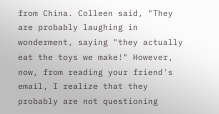from China. Colleen said, "They are probably laughing in wonderment, saying "they actually eat the toys we make!" However, now, from reading your friend's email, I realize that they probably are not questioning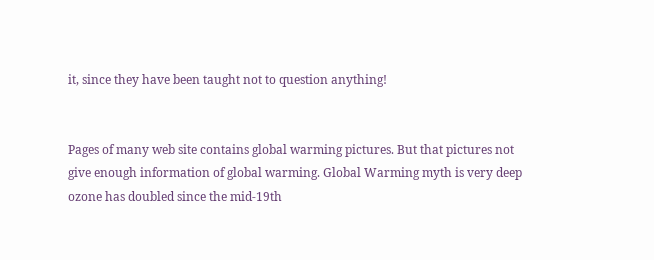it, since they have been taught not to question anything!


Pages of many web site contains global warming pictures. But that pictures not give enough information of global warming. Global Warming myth is very deep ozone has doubled since the mid-19th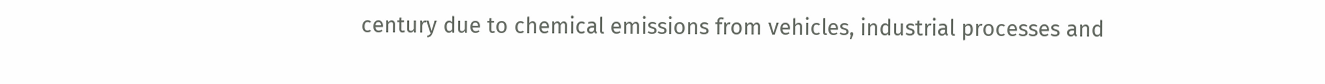century due to chemical emissions from vehicles, industrial processes and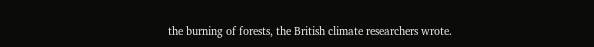the burning of forests, the British climate researchers wrote.